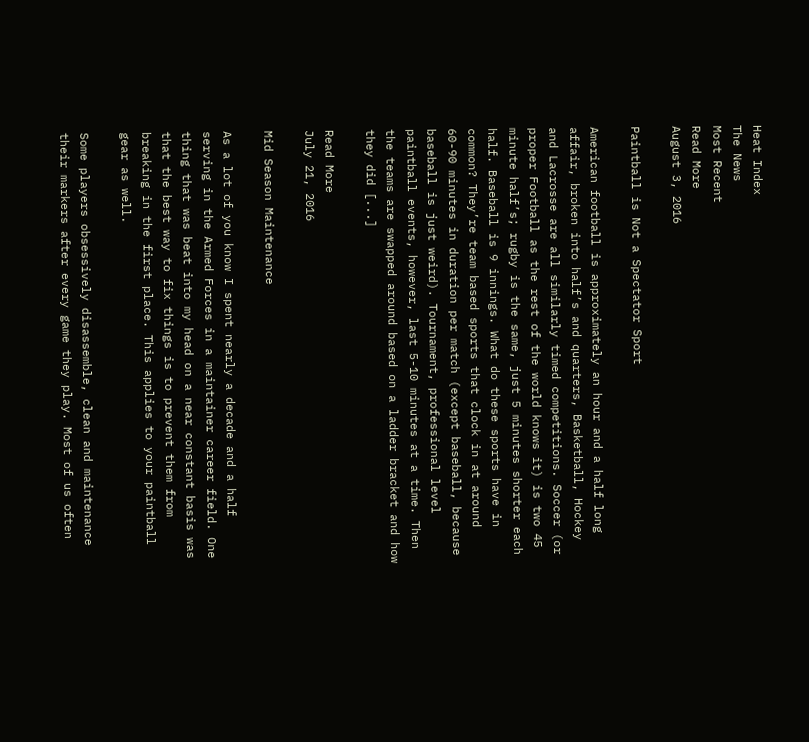Heat Index
The News
Most Recent
Read More
August 3, 2016

Paintball is Not a Spectator Sport

American football is approximately an hour and a half long affair, broken into half’s and quarters, Basketball, Hockey and Lacrosse are all similarly timed competitions. Soccer (or proper Football as the rest of the world knows it) is two 45 minute half’s; rugby is the same, just 5 minutes shorter each half. Baseball is 9 innings. What do these sports have in common? They’re team based sports that clock in at around 60-90 minutes in duration per match (except baseball, because baseball is just weird). Tournament, professional level paintball events, however, last 5-10 minutes at a time. Then the teams are swapped around based on a ladder bracket and how they did [...]

Read More
July 21, 2016

Mid Season Maintenance

As a lot of you know I spent nearly a decade and a half serving in the Armed Forces in a maintainer career field. One thing that was beat into my head on a near constant basis was that the best way to fix things is to prevent them from breaking in the first place. This applies to your paintball gear as well.

Some players obsessively disassemble, clean and maintenance their markers after every game they play. Most of us often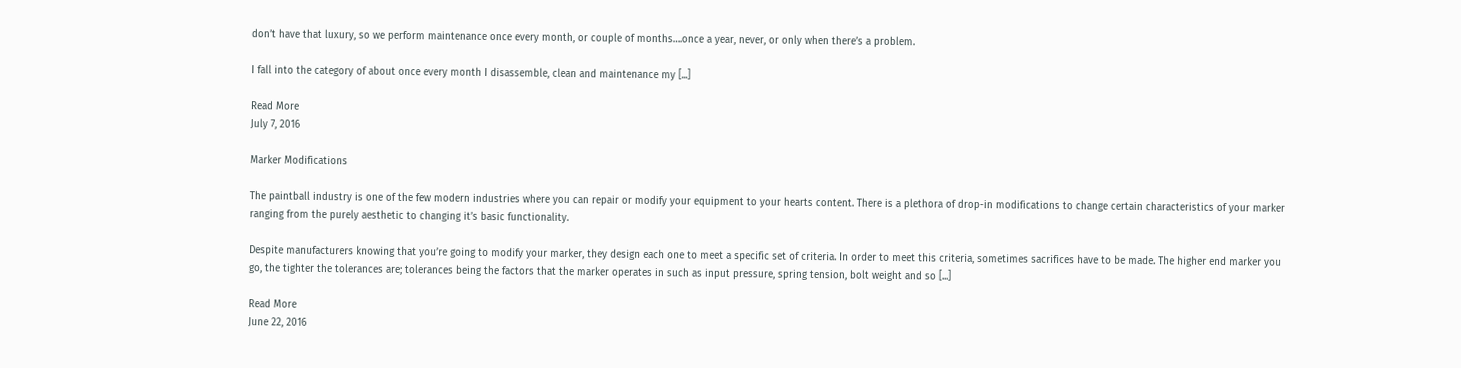don’t have that luxury, so we perform maintenance once every month, or couple of months….once a year, never, or only when there’s a problem.

I fall into the category of about once every month I disassemble, clean and maintenance my [...]

Read More
July 7, 2016

Marker Modifications

The paintball industry is one of the few modern industries where you can repair or modify your equipment to your hearts content. There is a plethora of drop-in modifications to change certain characteristics of your marker ranging from the purely aesthetic to changing it’s basic functionality.

Despite manufacturers knowing that you’re going to modify your marker, they design each one to meet a specific set of criteria. In order to meet this criteria, sometimes sacrifices have to be made. The higher end marker you go, the tighter the tolerances are; tolerances being the factors that the marker operates in such as input pressure, spring tension, bolt weight and so [...]

Read More
June 22, 2016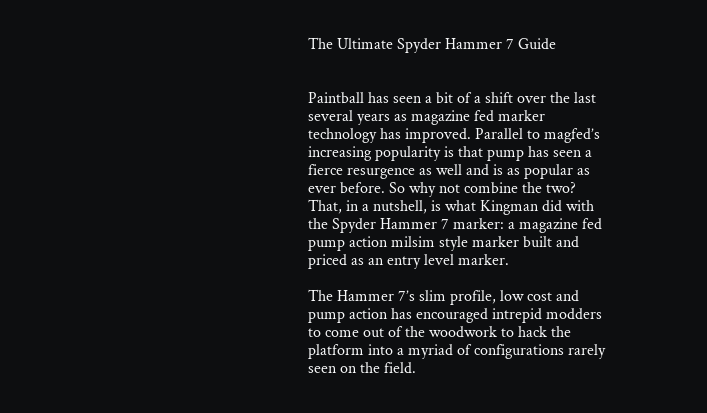The Ultimate Spyder Hammer 7 Guide


Paintball has seen a bit of a shift over the last several years as magazine fed marker technology has improved. Parallel to magfed’s increasing popularity is that pump has seen a fierce resurgence as well and is as popular as ever before. So why not combine the two? That, in a nutshell, is what Kingman did with the Spyder Hammer 7 marker: a magazine fed pump action milsim style marker built and priced as an entry level marker.

The Hammer 7’s slim profile, low cost and pump action has encouraged intrepid modders to come out of the woodwork to hack the platform into a myriad of configurations rarely seen on the field.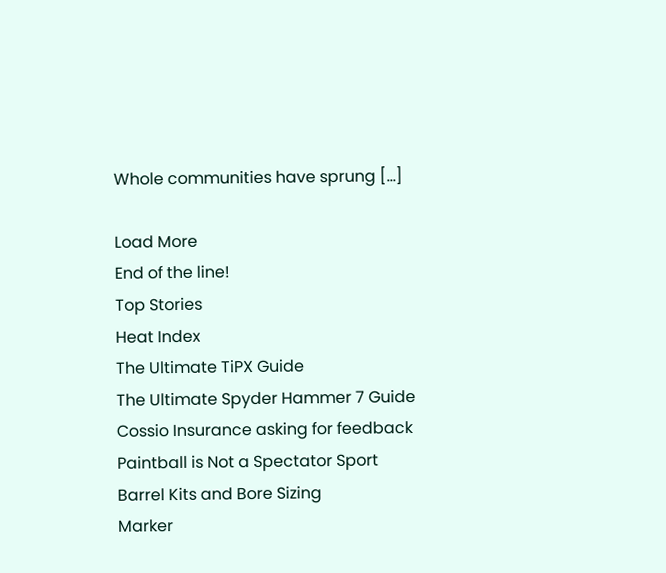Whole communities have sprung [...]

Load More
End of the line!
Top Stories
Heat Index
The Ultimate TiPX Guide
The Ultimate Spyder Hammer 7 Guide
Cossio Insurance asking for feedback
Paintball is Not a Spectator Sport
Barrel Kits and Bore Sizing
Marker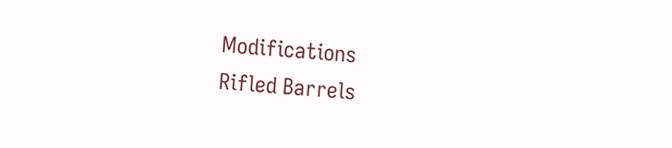Modifications
Rifled Barrels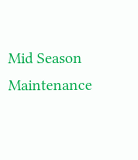Mid Season Maintenance